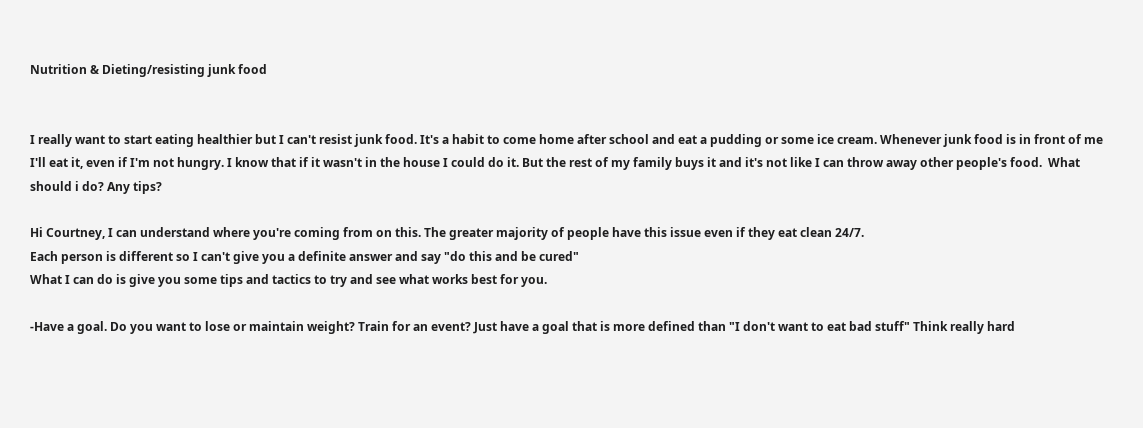Nutrition & Dieting/resisting junk food


I really want to start eating healthier but I can't resist junk food. It's a habit to come home after school and eat a pudding or some ice cream. Whenever junk food is in front of me I'll eat it, even if I'm not hungry. I know that if it wasn't in the house I could do it. But the rest of my family buys it and it's not like I can throw away other people's food.  What should i do? Any tips?

Hi Courtney, I can understand where you're coming from on this. The greater majority of people have this issue even if they eat clean 24/7.
Each person is different so I can't give you a definite answer and say "do this and be cured"
What I can do is give you some tips and tactics to try and see what works best for you.

-Have a goal. Do you want to lose or maintain weight? Train for an event? Just have a goal that is more defined than "I don't want to eat bad stuff" Think really hard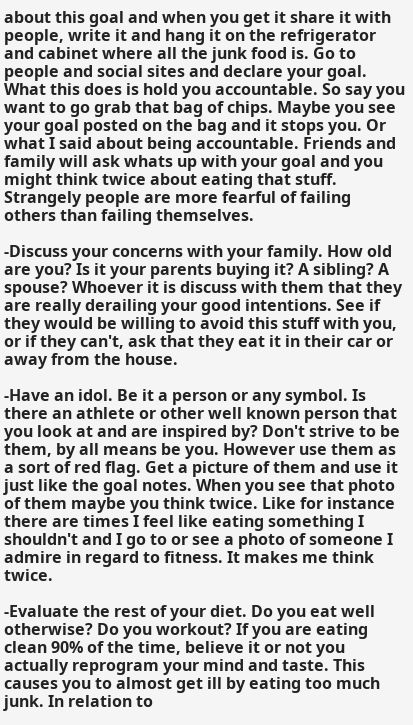about this goal and when you get it share it with people, write it and hang it on the refrigerator and cabinet where all the junk food is. Go to people and social sites and declare your goal.
What this does is hold you accountable. So say you want to go grab that bag of chips. Maybe you see your goal posted on the bag and it stops you. Or what I said about being accountable. Friends and family will ask whats up with your goal and you might think twice about eating that stuff. Strangely people are more fearful of failing others than failing themselves.

-Discuss your concerns with your family. How old are you? Is it your parents buying it? A sibling? A spouse? Whoever it is discuss with them that they are really derailing your good intentions. See if they would be willing to avoid this stuff with you, or if they can't, ask that they eat it in their car or away from the house.

-Have an idol. Be it a person or any symbol. Is there an athlete or other well known person that you look at and are inspired by? Don't strive to be them, by all means be you. However use them as a sort of red flag. Get a picture of them and use it just like the goal notes. When you see that photo of them maybe you think twice. Like for instance there are times I feel like eating something I shouldn't and I go to or see a photo of someone I admire in regard to fitness. It makes me think twice.

-Evaluate the rest of your diet. Do you eat well otherwise? Do you workout? If you are eating clean 90% of the time, believe it or not you actually reprogram your mind and taste. This causes you to almost get ill by eating too much junk. In relation to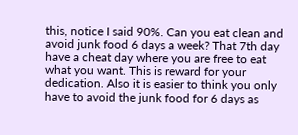this, notice I said 90%. Can you eat clean and avoid junk food 6 days a week? That 7th day have a cheat day where you are free to eat what you want. This is reward for your dedication. Also it is easier to think you only have to avoid the junk food for 6 days as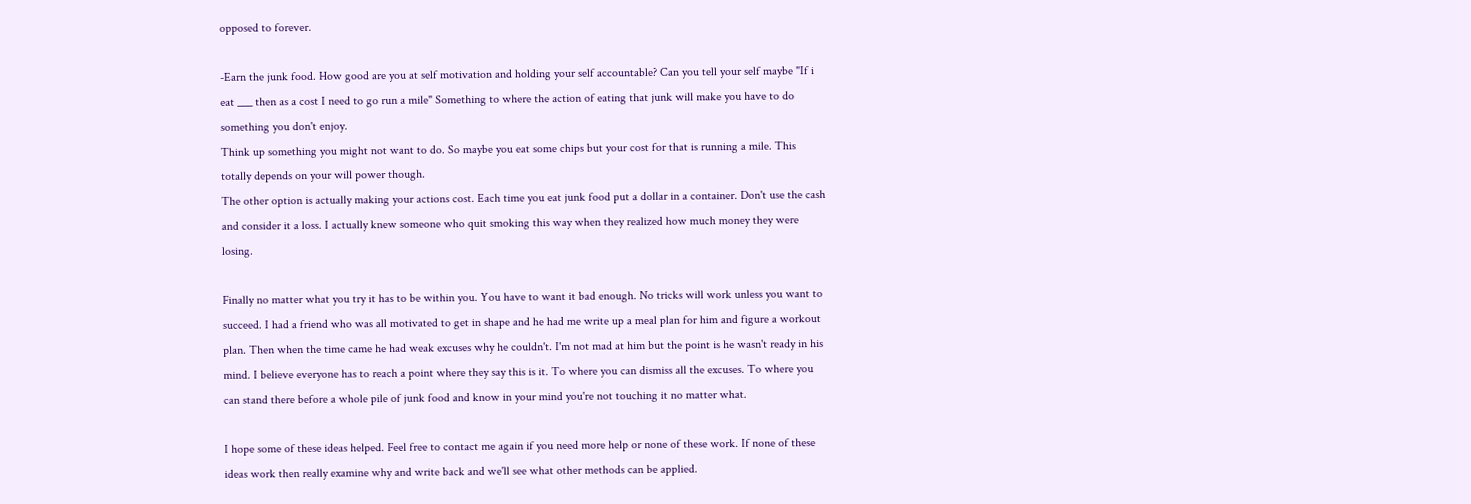opposed to forever.

-Earn the junk food. How good are you at self motivation and holding your self accountable? Can you tell your self maybe "If i eat ___ then as a cost I need to go run a mile" Something to where the action of eating that junk will make you have to do something you don't enjoy.
Think up something you might not want to do. So maybe you eat some chips but your cost for that is running a mile. This totally depends on your will power though.
The other option is actually making your actions cost. Each time you eat junk food put a dollar in a container. Don't use the cash and consider it a loss. I actually knew someone who quit smoking this way when they realized how much money they were losing.

Finally no matter what you try it has to be within you. You have to want it bad enough. No tricks will work unless you want to succeed. I had a friend who was all motivated to get in shape and he had me write up a meal plan for him and figure a workout plan. Then when the time came he had weak excuses why he couldn't. I'm not mad at him but the point is he wasn't ready in his mind. I believe everyone has to reach a point where they say this is it. To where you can dismiss all the excuses. To where you can stand there before a whole pile of junk food and know in your mind you're not touching it no matter what.

I hope some of these ideas helped. Feel free to contact me again if you need more help or none of these work. If none of these ideas work then really examine why and write back and we'll see what other methods can be applied.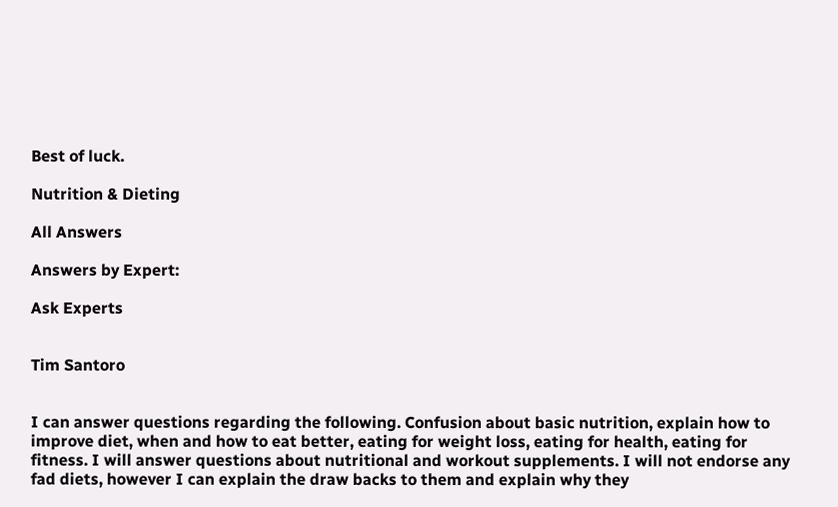Best of luck.

Nutrition & Dieting

All Answers

Answers by Expert:

Ask Experts


Tim Santoro


I can answer questions regarding the following. Confusion about basic nutrition, explain how to improve diet, when and how to eat better, eating for weight loss, eating for health, eating for fitness. I will answer questions about nutritional and workout supplements. I will not endorse any fad diets, however I can explain the draw backs to them and explain why they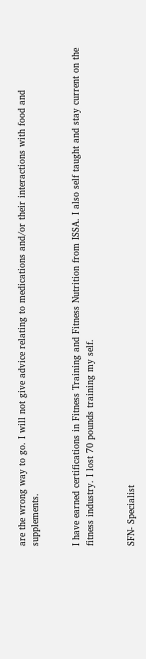are the wrong way to go. I will not give advice relating to medications and/or their interactions with food and supplements.


I have earned certifications in Fitness Training and Fitness Nutrition from ISSA. I also self taught and stay current on the fitness industry. I lost 70 pounds training my self.


SFN- Specialist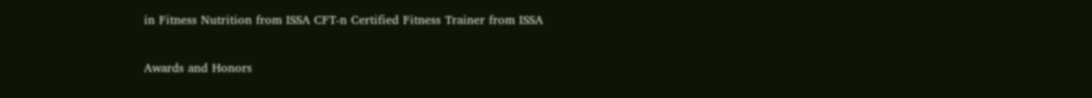in Fitness Nutrition from ISSA CFT-n Certified Fitness Trainer from ISSA

Awards and Honors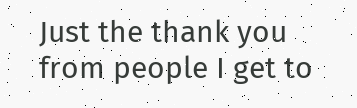Just the thank you from people I get to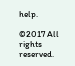help.

©2017 All rights reserved.